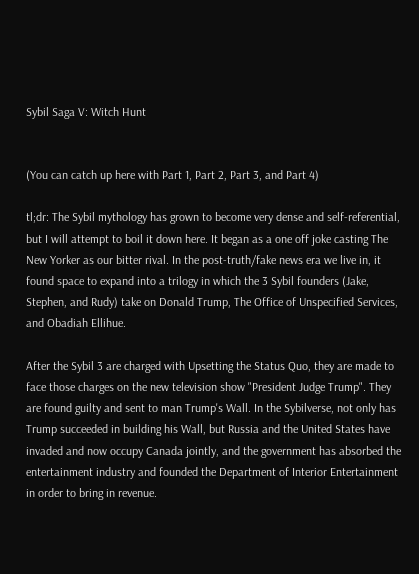Sybil Saga V: Witch Hunt


(You can catch up here with Part 1, Part 2, Part 3, and Part 4)

tl;dr: The Sybil mythology has grown to become very dense and self-referential, but I will attempt to boil it down here. It began as a one off joke casting The New Yorker as our bitter rival. In the post-truth/fake news era we live in, it found space to expand into a trilogy in which the 3 Sybil founders (Jake, Stephen, and Rudy) take on Donald Trump, The Office of Unspecified Services, and Obadiah Ellihue.

After the Sybil 3 are charged with Upsetting the Status Quo, they are made to face those charges on the new television show "President Judge Trump". They are found guilty and sent to man Trump's Wall. In the Sybilverse, not only has Trump succeeded in building his Wall, but Russia and the United States have invaded and now occupy Canada jointly, and the government has absorbed the entertainment industry and founded the Department of Interior Entertainment in order to bring in revenue.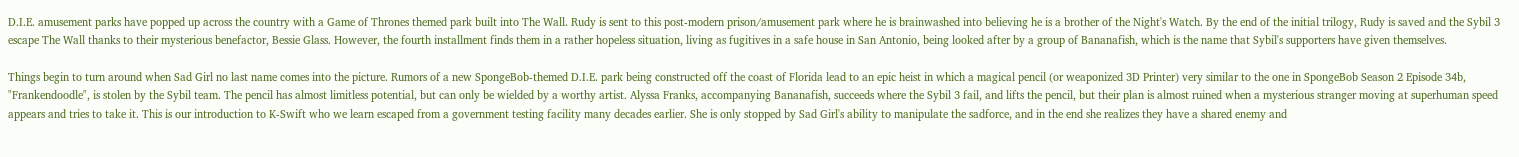D.I.E. amusement parks have popped up across the country with a Game of Thrones themed park built into The Wall. Rudy is sent to this post-modern prison/amusement park where he is brainwashed into believing he is a brother of the Night's Watch. By the end of the initial trilogy, Rudy is saved and the Sybil 3 escape The Wall thanks to their mysterious benefactor, Bessie Glass. However, the fourth installment finds them in a rather hopeless situation, living as fugitives in a safe house in San Antonio, being looked after by a group of Bananafish, which is the name that Sybil's supporters have given themselves.

Things begin to turn around when Sad Girl no last name comes into the picture. Rumors of a new SpongeBob-themed D.I.E. park being constructed off the coast of Florida lead to an epic heist in which a magical pencil (or weaponized 3D Printer) very similar to the one in SpongeBob Season 2 Episode 34b, "Frankendoodle", is stolen by the Sybil team. The pencil has almost limitless potential, but can only be wielded by a worthy artist. Alyssa Franks, accompanying Bananafish, succeeds where the Sybil 3 fail, and lifts the pencil, but their plan is almost ruined when a mysterious stranger moving at superhuman speed appears and tries to take it. This is our introduction to K-Swift who we learn escaped from a government testing facility many decades earlier. She is only stopped by Sad Girl's ability to manipulate the sadforce, and in the end she realizes they have a shared enemy and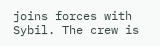joins forces with Sybil. The crew is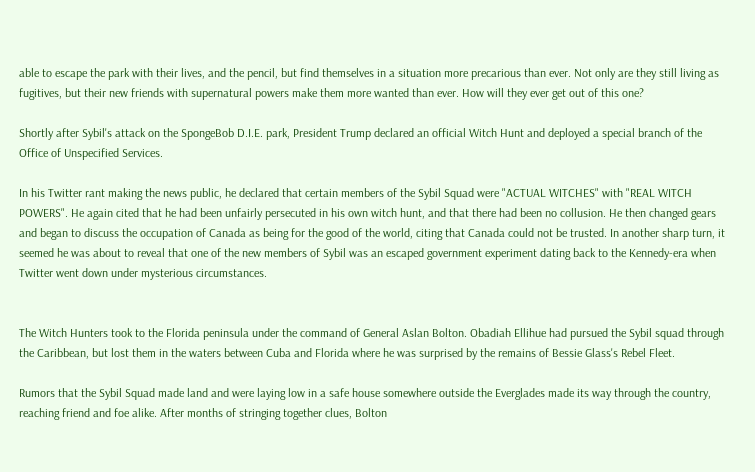able to escape the park with their lives, and the pencil, but find themselves in a situation more precarious than ever. Not only are they still living as fugitives, but their new friends with supernatural powers make them more wanted than ever. How will they ever get out of this one?

Shortly after Sybil's attack on the SpongeBob D.I.E. park, President Trump declared an official Witch Hunt and deployed a special branch of the Office of Unspecified Services.

In his Twitter rant making the news public, he declared that certain members of the Sybil Squad were "ACTUAL WITCHES" with "REAL WITCH POWERS". He again cited that he had been unfairly persecuted in his own witch hunt, and that there had been no collusion. He then changed gears and began to discuss the occupation of Canada as being for the good of the world, citing that Canada could not be trusted. In another sharp turn, it seemed he was about to reveal that one of the new members of Sybil was an escaped government experiment dating back to the Kennedy-era when Twitter went down under mysterious circumstances.


The Witch Hunters took to the Florida peninsula under the command of General Aslan Bolton. Obadiah Ellihue had pursued the Sybil squad through the Caribbean, but lost them in the waters between Cuba and Florida where he was surprised by the remains of Bessie Glass's Rebel Fleet.

Rumors that the Sybil Squad made land and were laying low in a safe house somewhere outside the Everglades made its way through the country, reaching friend and foe alike. After months of stringing together clues, Bolton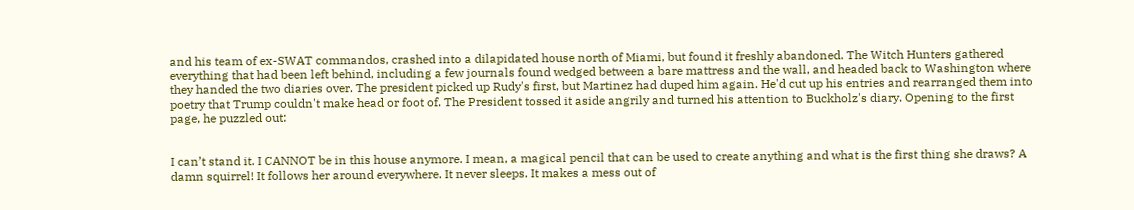and his team of ex-SWAT commandos, crashed into a dilapidated house north of Miami, but found it freshly abandoned. The Witch Hunters gathered everything that had been left behind, including a few journals found wedged between a bare mattress and the wall, and headed back to Washington where they handed the two diaries over. The president picked up Rudy's first, but Martinez had duped him again. He'd cut up his entries and rearranged them into poetry that Trump couldn't make head or foot of. The President tossed it aside angrily and turned his attention to Buckholz's diary. Opening to the first page, he puzzled out:


I can’t stand it. I CANNOT be in this house anymore. I mean, a magical pencil that can be used to create anything and what is the first thing she draws? A damn squirrel! It follows her around everywhere. It never sleeps. It makes a mess out of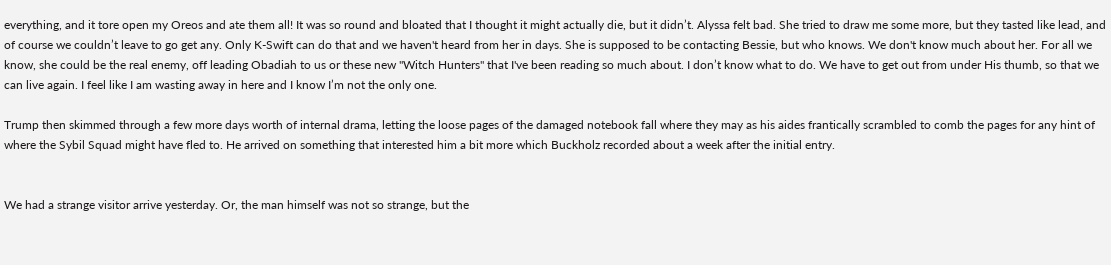everything, and it tore open my Oreos and ate them all! It was so round and bloated that I thought it might actually die, but it didn’t. Alyssa felt bad. She tried to draw me some more, but they tasted like lead, and of course we couldn’t leave to go get any. Only K-Swift can do that and we haven't heard from her in days. She is supposed to be contacting Bessie, but who knows. We don't know much about her. For all we know, she could be the real enemy, off leading Obadiah to us or these new "Witch Hunters" that I've been reading so much about. I don’t know what to do. We have to get out from under His thumb, so that we can live again. I feel like I am wasting away in here and I know I’m not the only one.

Trump then skimmed through a few more days worth of internal drama, letting the loose pages of the damaged notebook fall where they may as his aides frantically scrambled to comb the pages for any hint of where the Sybil Squad might have fled to. He arrived on something that interested him a bit more which Buckholz recorded about a week after the initial entry.


We had a strange visitor arrive yesterday. Or, the man himself was not so strange, but the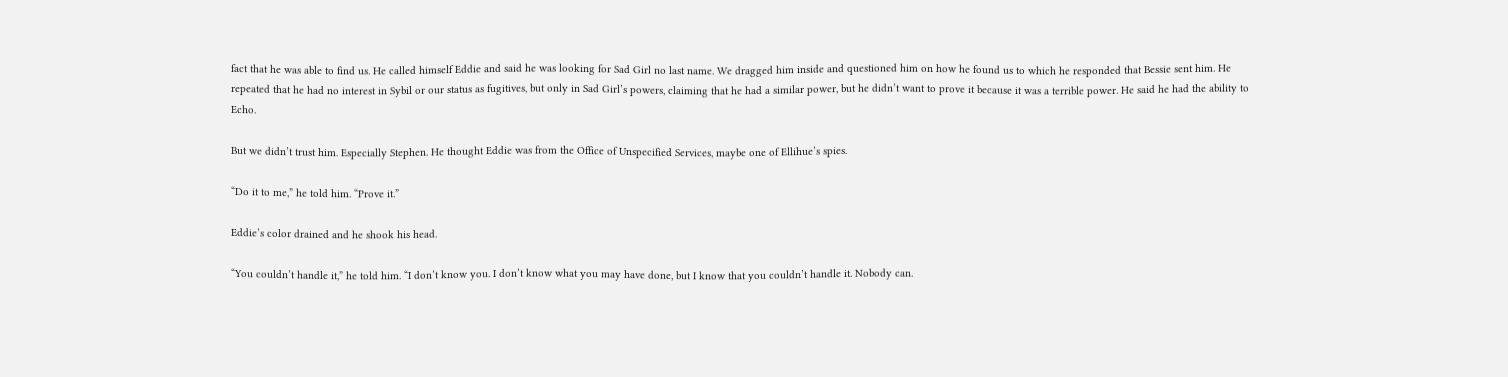fact that he was able to find us. He called himself Eddie and said he was looking for Sad Girl no last name. We dragged him inside and questioned him on how he found us to which he responded that Bessie sent him. He repeated that he had no interest in Sybil or our status as fugitives, but only in Sad Girl’s powers, claiming that he had a similar power, but he didn’t want to prove it because it was a terrible power. He said he had the ability to Echo.

But we didn’t trust him. Especially Stephen. He thought Eddie was from the Office of Unspecified Services, maybe one of Ellihue’s spies.

“Do it to me,” he told him. “Prove it.”

Eddie’s color drained and he shook his head.

“You couldn’t handle it,” he told him. “I don’t know you. I don’t know what you may have done, but I know that you couldn’t handle it. Nobody can.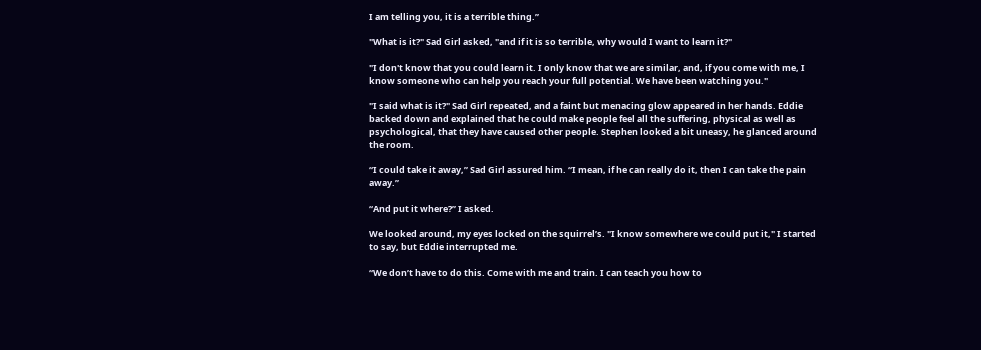I am telling you, it is a terrible thing.”

"What is it?" Sad Girl asked, "and if it is so terrible, why would I want to learn it?"

"I don't know that you could learn it. I only know that we are similar, and, if you come with me, I know someone who can help you reach your full potential. We have been watching you."

"I said what is it?" Sad Girl repeated, and a faint but menacing glow appeared in her hands. Eddie backed down and explained that he could make people feel all the suffering, physical as well as psychological, that they have caused other people. Stephen looked a bit uneasy, he glanced around the room.

“I could take it away,” Sad Girl assured him. “I mean, if he can really do it, then I can take the pain away.”

“And put it where?” I asked.

We looked around, my eyes locked on the squirrel’s. "I know somewhere we could put it," I started to say, but Eddie interrupted me.

“We don’t have to do this. Come with me and train. I can teach you how to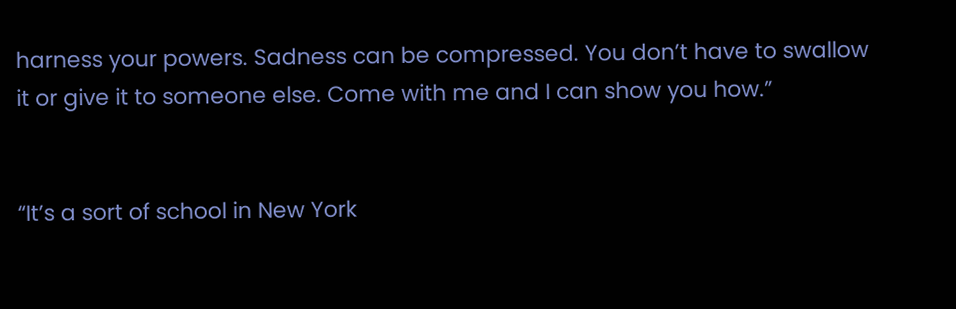harness your powers. Sadness can be compressed. You don’t have to swallow it or give it to someone else. Come with me and I can show you how.”


“It’s a sort of school in New York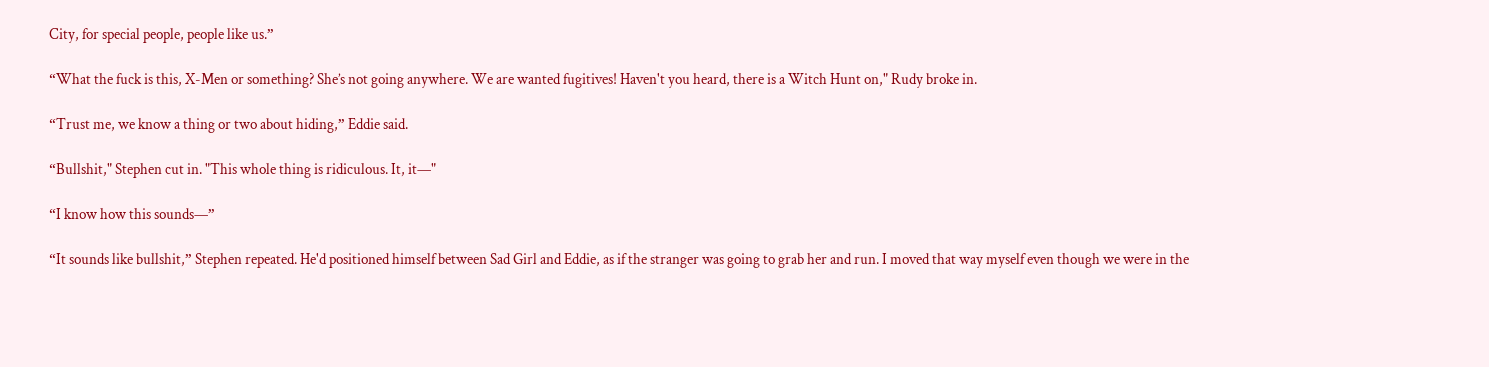City, for special people, people like us.”

“What the fuck is this, X-Men or something? She’s not going anywhere. We are wanted fugitives! Haven't you heard, there is a Witch Hunt on," Rudy broke in.

“Trust me, we know a thing or two about hiding,” Eddie said.

“Bullshit," Stephen cut in. "This whole thing is ridiculous. It, it—"

“I know how this sounds—”

“It sounds like bullshit,” Stephen repeated. He'd positioned himself between Sad Girl and Eddie, as if the stranger was going to grab her and run. I moved that way myself even though we were in the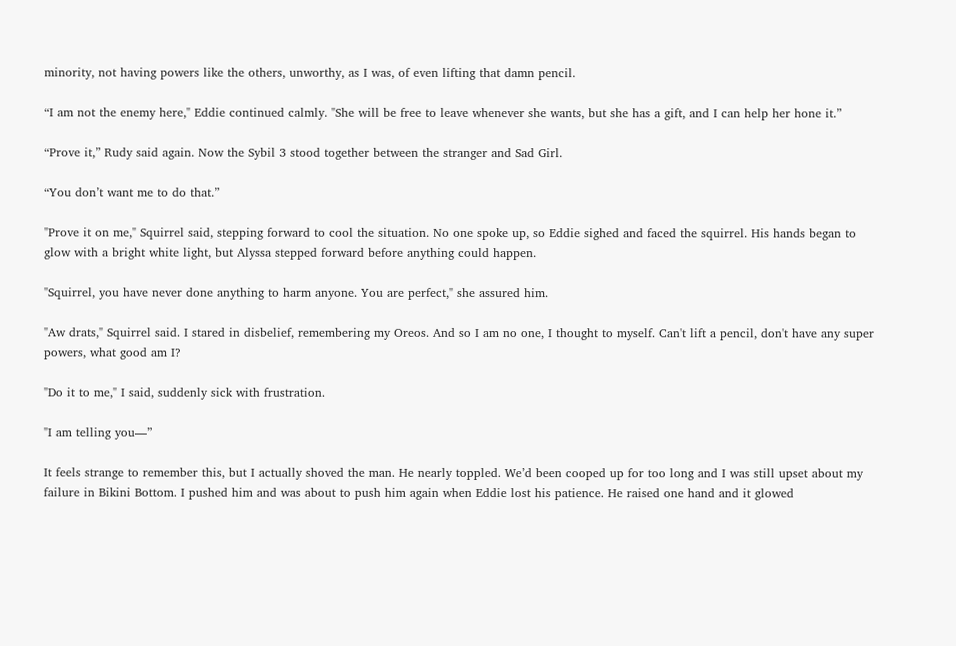minority, not having powers like the others, unworthy, as I was, of even lifting that damn pencil.

“I am not the enemy here," Eddie continued calmly. "She will be free to leave whenever she wants, but she has a gift, and I can help her hone it.”

“Prove it,” Rudy said again. Now the Sybil 3 stood together between the stranger and Sad Girl.

“You don’t want me to do that.”

"Prove it on me," Squirrel said, stepping forward to cool the situation. No one spoke up, so Eddie sighed and faced the squirrel. His hands began to glow with a bright white light, but Alyssa stepped forward before anything could happen.

"Squirrel, you have never done anything to harm anyone. You are perfect," she assured him.

"Aw drats," Squirrel said. I stared in disbelief, remembering my Oreos. And so I am no one, I thought to myself. Can't lift a pencil, don't have any super powers, what good am I?

"Do it to me," I said, suddenly sick with frustration.

"I am telling you—”

It feels strange to remember this, but I actually shoved the man. He nearly toppled. We’d been cooped up for too long and I was still upset about my failure in Bikini Bottom. I pushed him and was about to push him again when Eddie lost his patience. He raised one hand and it glowed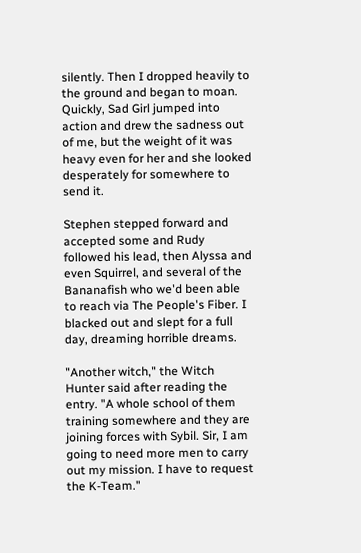silently. Then I dropped heavily to the ground and began to moan. Quickly, Sad Girl jumped into action and drew the sadness out of me, but the weight of it was heavy even for her and she looked desperately for somewhere to send it.

Stephen stepped forward and accepted some and Rudy followed his lead, then Alyssa and even Squirrel, and several of the Bananafish who we'd been able to reach via The People's Fiber. I blacked out and slept for a full day, dreaming horrible dreams.

"Another witch," the Witch Hunter said after reading the entry. "A whole school of them training somewhere and they are joining forces with Sybil. Sir, I am going to need more men to carry out my mission. I have to request the K-Team."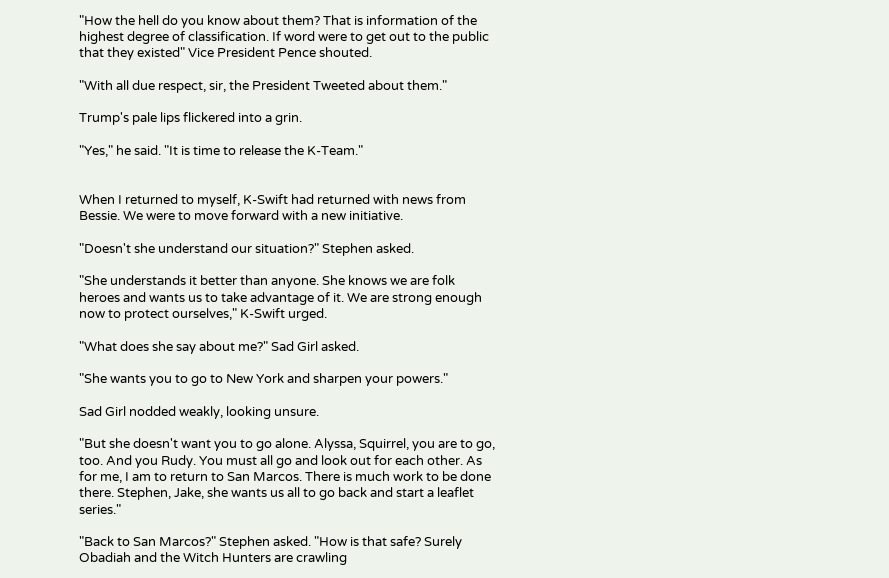"How the hell do you know about them? That is information of the highest degree of classification. If word were to get out to the public that they existed" Vice President Pence shouted.

"With all due respect, sir, the President Tweeted about them."

Trump's pale lips flickered into a grin.

"Yes," he said. "It is time to release the K-Team."


When I returned to myself, K-Swift had returned with news from Bessie. We were to move forward with a new initiative.

"Doesn't she understand our situation?" Stephen asked.

"She understands it better than anyone. She knows we are folk heroes and wants us to take advantage of it. We are strong enough now to protect ourselves," K-Swift urged.

"What does she say about me?" Sad Girl asked.

"She wants you to go to New York and sharpen your powers."

Sad Girl nodded weakly, looking unsure.

"But she doesn't want you to go alone. Alyssa, Squirrel, you are to go, too. And you Rudy. You must all go and look out for each other. As for me, I am to return to San Marcos. There is much work to be done there. Stephen, Jake, she wants us all to go back and start a leaflet series."

"Back to San Marcos?" Stephen asked. "How is that safe? Surely Obadiah and the Witch Hunters are crawling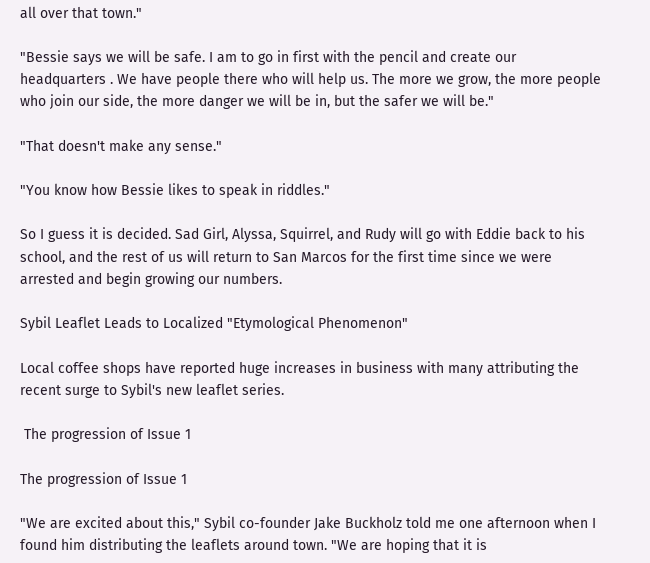all over that town."

"Bessie says we will be safe. I am to go in first with the pencil and create our headquarters . We have people there who will help us. The more we grow, the more people who join our side, the more danger we will be in, but the safer we will be."

"That doesn't make any sense."

"You know how Bessie likes to speak in riddles."

So I guess it is decided. Sad Girl, Alyssa, Squirrel, and Rudy will go with Eddie back to his school, and the rest of us will return to San Marcos for the first time since we were arrested and begin growing our numbers.

Sybil Leaflet Leads to Localized "Etymological Phenomenon"

Local coffee shops have reported huge increases in business with many attributing the recent surge to Sybil's new leaflet series.

 The progression of Issue 1

The progression of Issue 1

"We are excited about this," Sybil co-founder Jake Buckholz told me one afternoon when I found him distributing the leaflets around town. "We are hoping that it is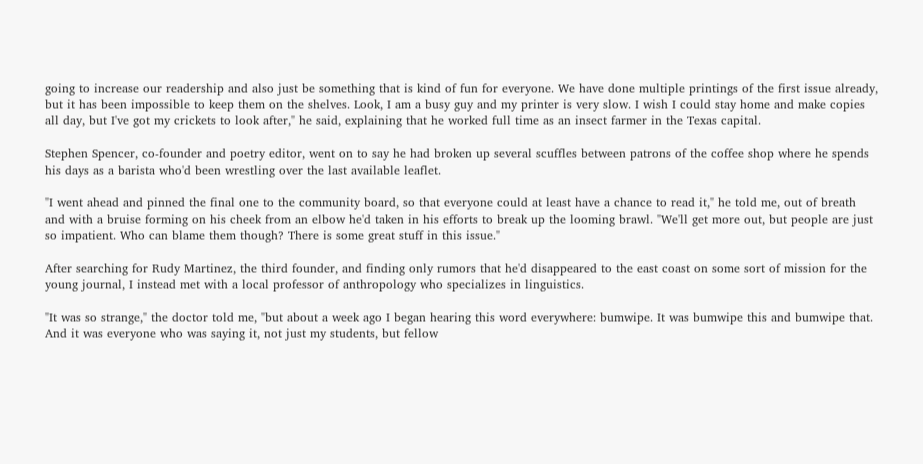going to increase our readership and also just be something that is kind of fun for everyone. We have done multiple printings of the first issue already, but it has been impossible to keep them on the shelves. Look, I am a busy guy and my printer is very slow. I wish I could stay home and make copies all day, but I've got my crickets to look after," he said, explaining that he worked full time as an insect farmer in the Texas capital.

Stephen Spencer, co-founder and poetry editor, went on to say he had broken up several scuffles between patrons of the coffee shop where he spends his days as a barista who'd been wrestling over the last available leaflet.

"I went ahead and pinned the final one to the community board, so that everyone could at least have a chance to read it," he told me, out of breath and with a bruise forming on his cheek from an elbow he'd taken in his efforts to break up the looming brawl. "We'll get more out, but people are just so impatient. Who can blame them though? There is some great stuff in this issue."

After searching for Rudy Martinez, the third founder, and finding only rumors that he'd disappeared to the east coast on some sort of mission for the young journal, I instead met with a local professor of anthropology who specializes in linguistics.

"It was so strange," the doctor told me, "but about a week ago I began hearing this word everywhere: bumwipe. It was bumwipe this and bumwipe that. And it was everyone who was saying it, not just my students, but fellow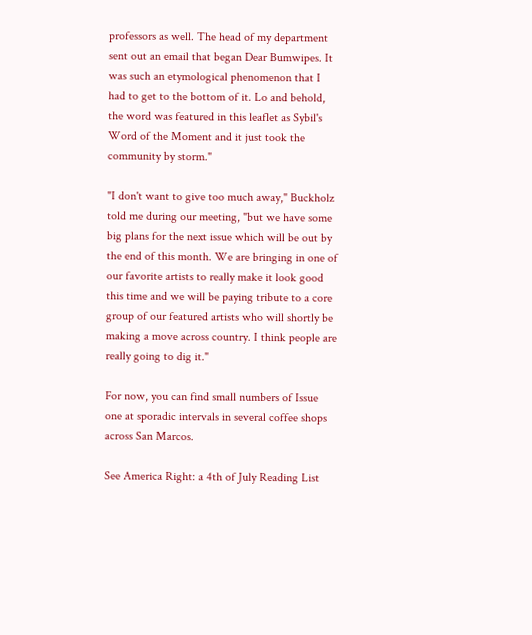professors as well. The head of my department sent out an email that began Dear Bumwipes. It was such an etymological phenomenon that I had to get to the bottom of it. Lo and behold, the word was featured in this leaflet as Sybil's Word of the Moment and it just took the community by storm."

"I don't want to give too much away," Buckholz told me during our meeting, "but we have some big plans for the next issue which will be out by the end of this month. We are bringing in one of our favorite artists to really make it look good this time and we will be paying tribute to a core group of our featured artists who will shortly be making a move across country. I think people are really going to dig it."

For now, you can find small numbers of Issue one at sporadic intervals in several coffee shops across San Marcos.

See America Right: a 4th of July Reading List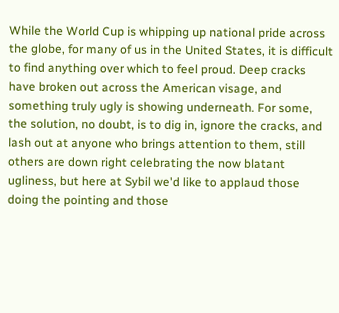While the World Cup is whipping up national pride across the globe, for many of us in the United States, it is difficult to find anything over which to feel proud. Deep cracks have broken out across the American visage, and something truly ugly is showing underneath. For some, the solution, no doubt, is to dig in, ignore the cracks, and lash out at anyone who brings attention to them, still others are down right celebrating the now blatant ugliness, but here at Sybil we'd like to applaud those doing the pointing and those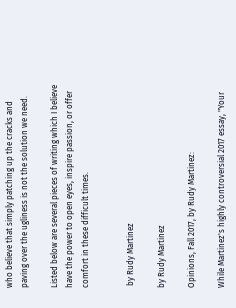who believe that simply patching up the cracks and paving over the ugliness is not the solution we need.

Listed below are several pieces of writing which I believe have the power to open eyes, inspire passion, or offer comfort in these difficult times.


 by Rudy Martinez

by Rudy Martinez

Opinions, Fall 2017, by Rudy Martinez:

While Martinez's highly controversial 2017 essay, "Your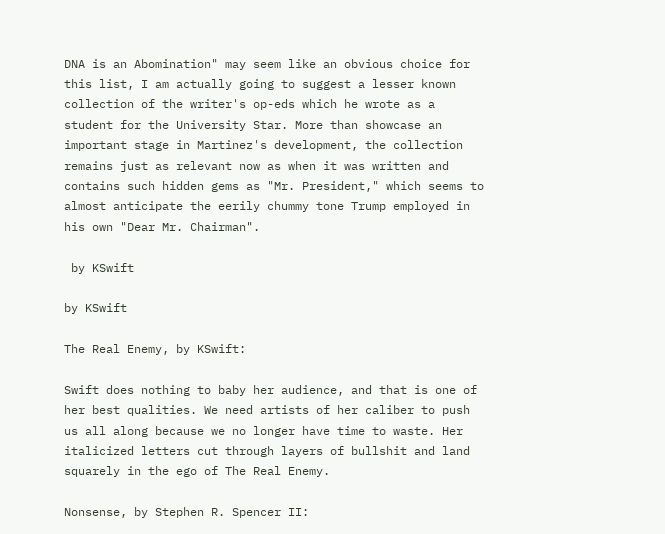DNA is an Abomination" may seem like an obvious choice for this list, I am actually going to suggest a lesser known collection of the writer's op-eds which he wrote as a student for the University Star. More than showcase an important stage in Martinez's development, the collection remains just as relevant now as when it was written and contains such hidden gems as "Mr. President," which seems to almost anticipate the eerily chummy tone Trump employed in his own "Dear Mr. Chairman".

 by KSwift

by KSwift

The Real Enemy, by KSwift:

Swift does nothing to baby her audience, and that is one of her best qualities. We need artists of her caliber to push us all along because we no longer have time to waste. Her italicized letters cut through layers of bullshit and land squarely in the ego of The Real Enemy.

Nonsense, by Stephen R. Spencer II: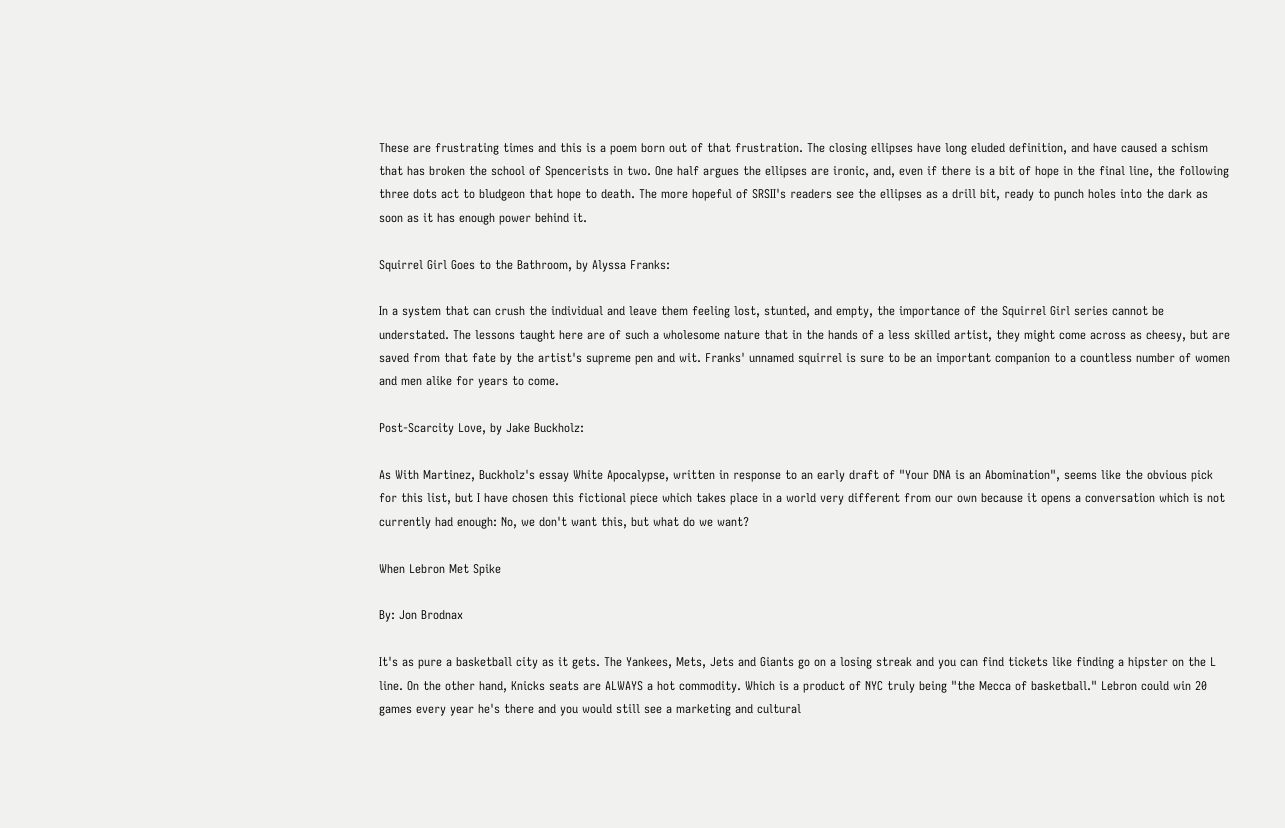These are frustrating times and this is a poem born out of that frustration. The closing ellipses have long eluded definition, and have caused a schism that has broken the school of Spencerists in two. One half argues the ellipses are ironic, and, even if there is a bit of hope in the final line, the following three dots act to bludgeon that hope to death. The more hopeful of SRSII's readers see the ellipses as a drill bit, ready to punch holes into the dark as soon as it has enough power behind it.

Squirrel Girl Goes to the Bathroom, by Alyssa Franks:

In a system that can crush the individual and leave them feeling lost, stunted, and empty, the importance of the Squirrel Girl series cannot be understated. The lessons taught here are of such a wholesome nature that in the hands of a less skilled artist, they might come across as cheesy, but are saved from that fate by the artist's supreme pen and wit. Franks' unnamed squirrel is sure to be an important companion to a countless number of women and men alike for years to come.

Post-Scarcity Love, by Jake Buckholz:

As With Martinez, Buckholz's essay White Apocalypse, written in response to an early draft of "Your DNA is an Abomination", seems like the obvious pick for this list, but I have chosen this fictional piece which takes place in a world very different from our own because it opens a conversation which is not currently had enough: No, we don't want this, but what do we want?

When Lebron Met Spike

By: Jon Brodnax

It's as pure a basketball city as it gets. The Yankees, Mets, Jets and Giants go on a losing streak and you can find tickets like finding a hipster on the L line. On the other hand, Knicks seats are ALWAYS a hot commodity. Which is a product of NYC truly being "the Mecca of basketball." Lebron could win 20 games every year he's there and you would still see a marketing and cultural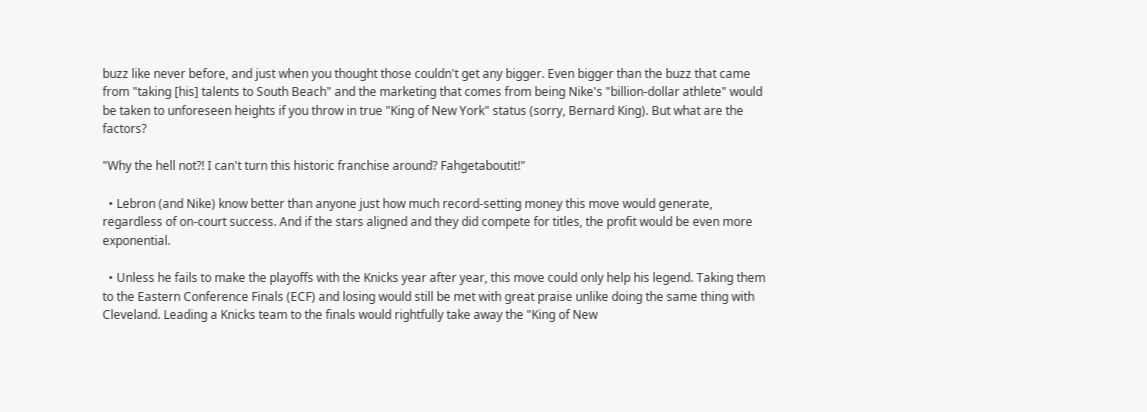buzz like never before, and just when you thought those couldn't get any bigger. Even bigger than the buzz that came from "taking [his] talents to South Beach" and the marketing that comes from being Nike's "billion-dollar athlete" would be taken to unforeseen heights if you throw in true "King of New York" status (sorry, Bernard King). But what are the factors?

"Why the hell not?! I can't turn this historic franchise around? Fahgetaboutit!"

  • Lebron (and Nike) know better than anyone just how much record-setting money this move would generate, regardless of on-court success. And if the stars aligned and they did compete for titles, the profit would be even more exponential.

  • Unless he fails to make the playoffs with the Knicks year after year, this move could only help his legend. Taking them to the Eastern Conference Finals (ECF) and losing would still be met with great praise unlike doing the same thing with Cleveland. Leading a Knicks team to the finals would rightfully take away the "King of New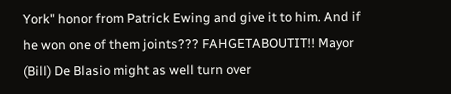York" honor from Patrick Ewing and give it to him. And if he won one of them joints??? FAHGETABOUTIT!! Mayor (Bill) De Blasio might as well turn over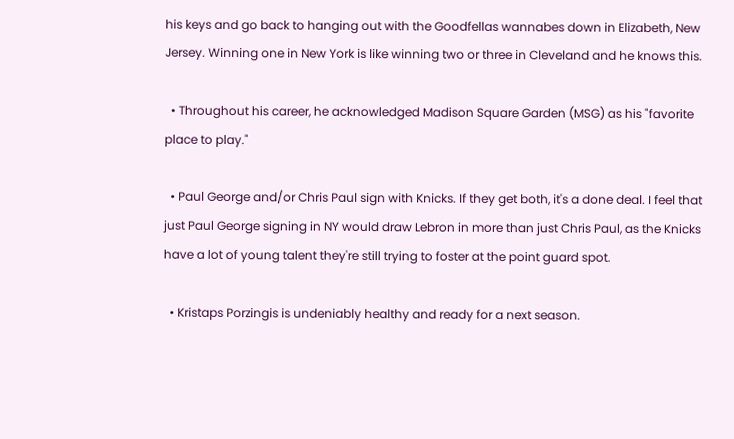his keys and go back to hanging out with the Goodfellas wannabes down in Elizabeth, New Jersey. Winning one in New York is like winning two or three in Cleveland and he knows this.

  • Throughout his career, he acknowledged Madison Square Garden (MSG) as his "favorite place to play."

  • Paul George and/or Chris Paul sign with Knicks. If they get both, it's a done deal. I feel that just Paul George signing in NY would draw Lebron in more than just Chris Paul, as the Knicks have a lot of young talent they're still trying to foster at the point guard spot.

  • Kristaps Porzingis is undeniably healthy and ready for a next season.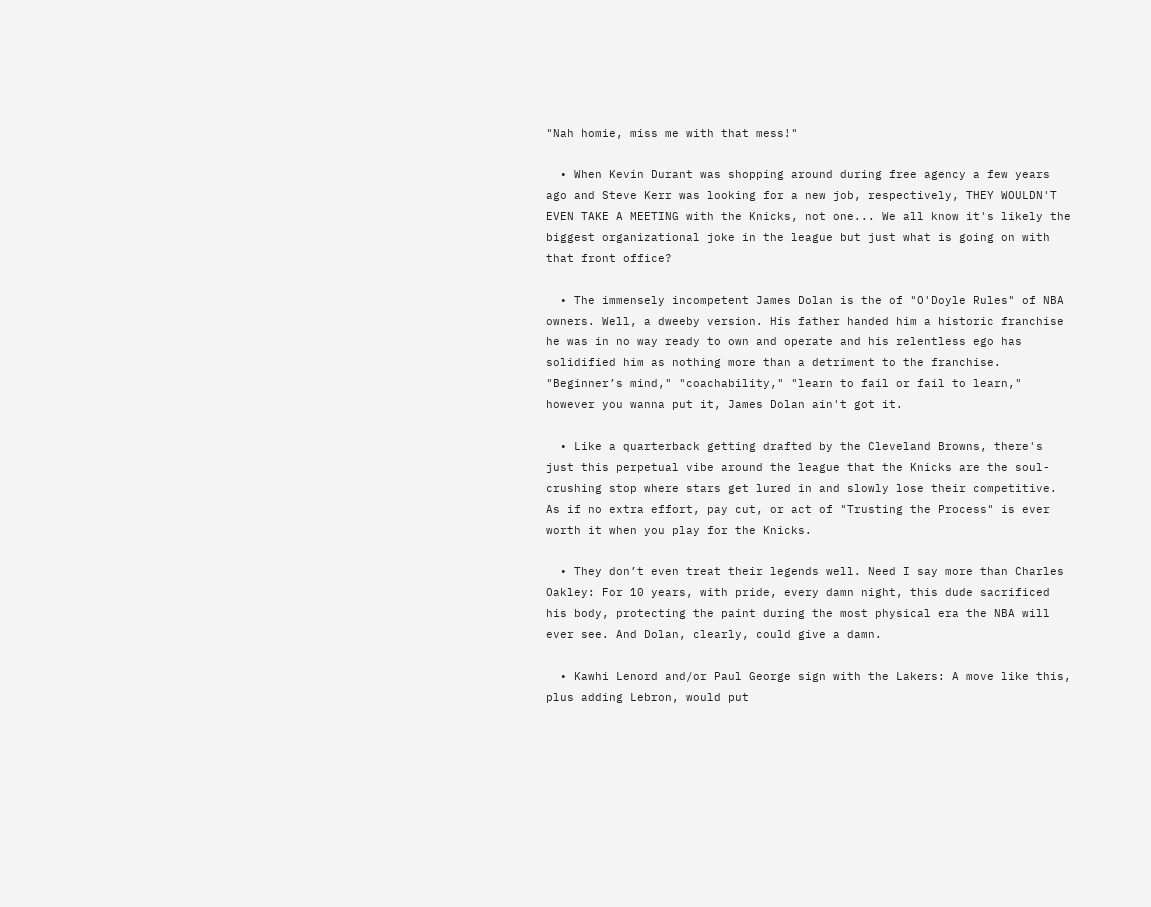"Nah homie, miss me with that mess!"

  • When Kevin Durant was shopping around during free agency a few years ago and Steve Kerr was looking for a new job, respectively, THEY WOULDN'T EVEN TAKE A MEETING with the Knicks, not one... We all know it's likely the biggest organizational joke in the league but just what is going on with that front office?

  • The immensely incompetent James Dolan is the of "O'Doyle Rules" of NBA owners. Well, a dweeby version. His father handed him a historic franchise he was in no way ready to own and operate and his relentless ego has solidified him as nothing more than a detriment to the franchise. "Beginner’s mind," "coachability," "learn to fail or fail to learn," however you wanna put it, James Dolan ain't got it.

  • Like a quarterback getting drafted by the Cleveland Browns, there's just this perpetual vibe around the league that the Knicks are the soul-crushing stop where stars get lured in and slowly lose their competitive. As if no extra effort, pay cut, or act of "Trusting the Process" is ever worth it when you play for the Knicks.

  • They don’t even treat their legends well. Need I say more than Charles Oakley: For 10 years, with pride, every damn night, this dude sacrificed his body, protecting the paint during the most physical era the NBA will ever see. And Dolan, clearly, could give a damn.

  • Kawhi Lenord and/or Paul George sign with the Lakers: A move like this, plus adding Lebron, would put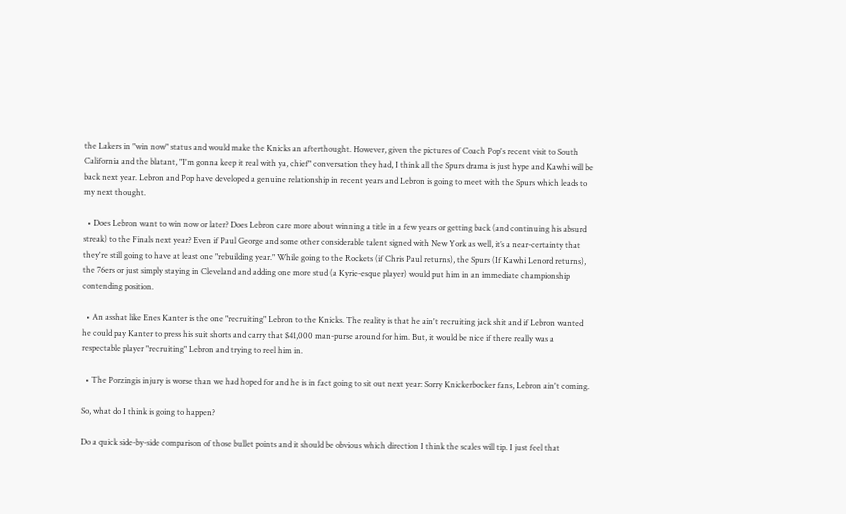the Lakers in "win now" status and would make the Knicks an afterthought. However, given the pictures of Coach Pop's recent visit to South California and the blatant, "I'm gonna keep it real with ya, chief" conversation they had, I think all the Spurs drama is just hype and Kawhi will be back next year. Lebron and Pop have developed a genuine relationship in recent years and Lebron is going to meet with the Spurs which leads to my next thought.

  • Does Lebron want to win now or later? Does Lebron care more about winning a title in a few years or getting back (and continuing his absurd streak) to the Finals next year? Even if Paul George and some other considerable talent signed with New York as well, it’s a near-certainty that they're still going to have at least one "rebuilding year." While going to the Rockets (if Chris Paul returns), the Spurs (If Kawhi Lenord returns), the 76ers or just simply staying in Cleveland and adding one more stud (a Kyrie-esque player) would put him in an immediate championship contending position.

  • An asshat like Enes Kanter is the one "recruiting" Lebron to the Knicks. The reality is that he ain't recruiting jack shit and if Lebron wanted he could pay Kanter to press his suit shorts and carry that $41,000 man-purse around for him. But, it would be nice if there really was a respectable player "recruiting" Lebron and trying to reel him in.

  • The Porzingis injury is worse than we had hoped for and he is in fact going to sit out next year: Sorry Knickerbocker fans, Lebron ain't coming.

So, what do I think is going to happen?

Do a quick side-by-side comparison of those bullet points and it should be obvious which direction I think the scales will tip. I just feel that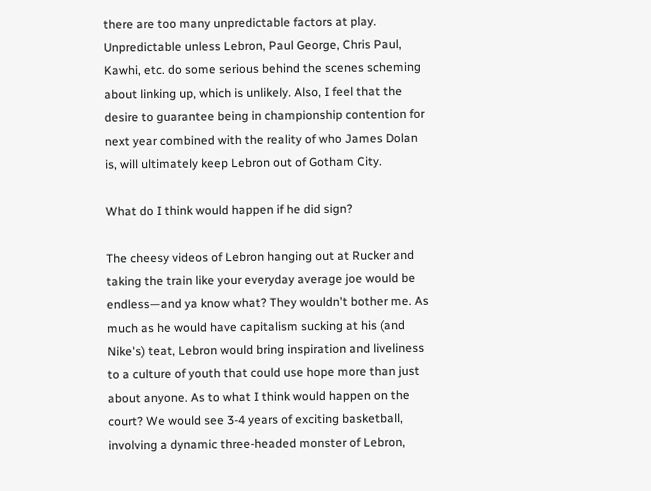there are too many unpredictable factors at play. Unpredictable unless Lebron, Paul George, Chris Paul, Kawhi, etc. do some serious behind the scenes scheming about linking up, which is unlikely. Also, I feel that the desire to guarantee being in championship contention for next year combined with the reality of who James Dolan is, will ultimately keep Lebron out of Gotham City.

What do I think would happen if he did sign?

The cheesy videos of Lebron hanging out at Rucker and taking the train like your everyday average joe would be endless—and ya know what? They wouldn't bother me. As much as he would have capitalism sucking at his (and Nike's) teat, Lebron would bring inspiration and liveliness to a culture of youth that could use hope more than just about anyone. As to what I think would happen on the court? We would see 3-4 years of exciting basketball, involving a dynamic three-headed monster of Lebron,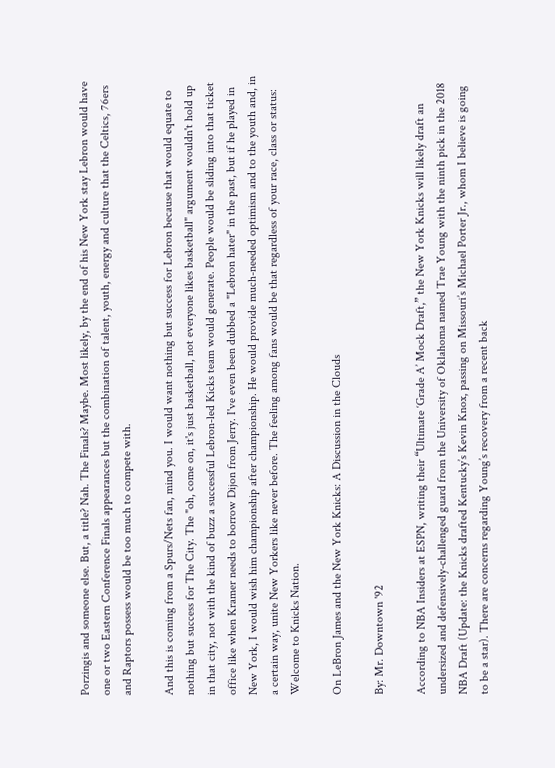Porzingis and someone else. But, a title? Nah. The Finals? Maybe. Most likely, by the end of his New York stay Lebron would have one or two Eastern Conference Finals appearances but the combination of talent, youth, energy and culture that the Celtics, 76ers and Raptors possess would be too much to compete with.

And this is coming from a Spurs/Nets fan, mind you. I would want nothing but success for Lebron because that would equate to nothing but success for The City. The "oh, come on, it's just basketball, not everyone likes basketball" argument wouldn't hold up in that city, not with the kind of buzz a successful Lebron-led Kicks team would generate. People would be sliding into that ticket office like when Kramer needs to borrow Dijon from Jerry. I've even been dubbed a "Lebron hater" in the past, but if he played in New York, I would wish him championship after championship. He would provide much-needed optimism and to the youth and, in a certain way, unite New Yorkers like never before. The feeling among fans would be that regardless of your race, class or status: Welcome to Knicks Nation.

On LeBron James and the New York Knicks: A Discussion in the Clouds

By: Mr. Downtown '92

According to NBA Insiders at ESPN, writing their “Ultimate ‘Grade A’ Mock Draft,” the New York Knicks will likely draft an undersized and defensively-challenged guard from the University of Oklahoma named Trae Young with the ninth pick in the 2018 NBA Draft (Update: the Knicks drafted Kentucky’s Kevin Knox, passing on Missouri’s Michael Porter Jr., whom I believe is going to be a star). There are concerns regarding Young’s recovery from a recent back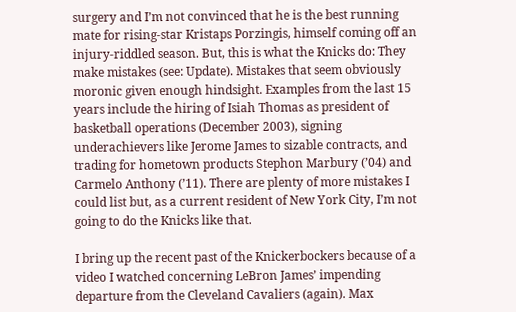surgery and I’m not convinced that he is the best running mate for rising-star Kristaps Porzingis, himself coming off an injury-riddled season. But, this is what the Knicks do: They make mistakes (see: Update). Mistakes that seem obviously moronic given enough hindsight. Examples from the last 15 years include the hiring of Isiah Thomas as president of basketball operations (December 2003), signing underachievers like Jerome James to sizable contracts, and trading for hometown products Stephon Marbury (’04) and Carmelo Anthony (’11). There are plenty of more mistakes I could list but, as a current resident of New York City, I’m not going to do the Knicks like that.

I bring up the recent past of the Knickerbockers because of a video I watched concerning LeBron James’ impending departure from the Cleveland Cavaliers (again). Max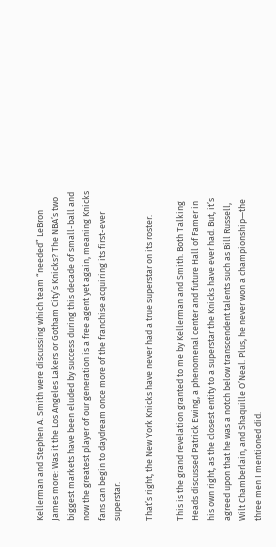Kellerman and Stephen A. Smith were discussing which team “needed” LeBron James more: Was it the Los Angeles Lakers or Gotham City’s Knicks? The NBA’s two biggest markets have been eluded by success during this decade of small-ball and now the greatest player of our generation is a free agent yet again, meaning Knicks fans can begin to daydream once more of the franchise acquiring its first-ever superstar.

That’s right, the New York Knicks have never had a true superstar on its roster.

This is the grand revelation granted to me by Kellerman and Smith. Both Talking Heads discussed Patrick Ewing, a phenomenal center and future Hall of Famer in his own right, as the closest entity to a superstar the Knicks have ever had. But, it’s agreed upon that he was a notch below transcendent talents such as Bill Russell, Wilt Chamberlain, and Shaquille O’Neal. Plus, he never won a championship—the three men I mentioned did.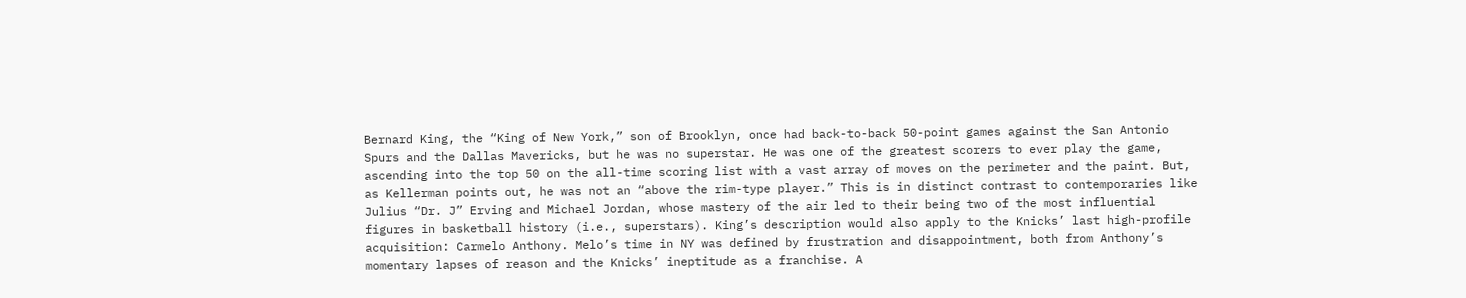Bernard King, the “King of New York,” son of Brooklyn, once had back-to-back 50-point games against the San Antonio Spurs and the Dallas Mavericks, but he was no superstar. He was one of the greatest scorers to ever play the game, ascending into the top 50 on the all-time scoring list with a vast array of moves on the perimeter and the paint. But, as Kellerman points out, he was not an “above the rim-type player.” This is in distinct contrast to contemporaries like Julius “Dr. J” Erving and Michael Jordan, whose mastery of the air led to their being two of the most influential figures in basketball history (i.e., superstars). King’s description would also apply to the Knicks’ last high-profile acquisition: Carmelo Anthony. Melo’s time in NY was defined by frustration and disappointment, both from Anthony’s momentary lapses of reason and the Knicks’ ineptitude as a franchise. A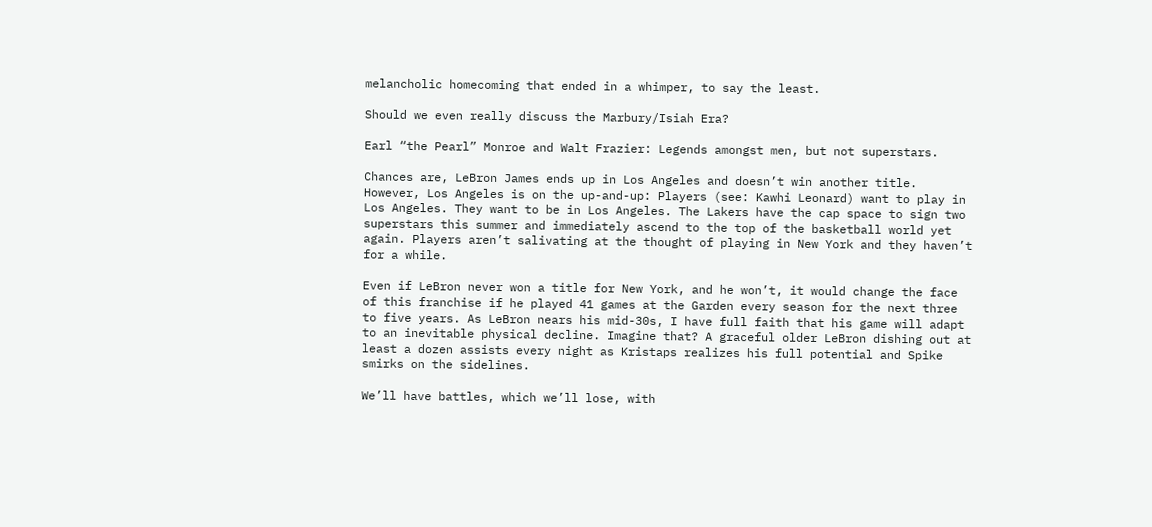melancholic homecoming that ended in a whimper, to say the least.

Should we even really discuss the Marbury/Isiah Era?

Earl “the Pearl” Monroe and Walt Frazier: Legends amongst men, but not superstars.

Chances are, LeBron James ends up in Los Angeles and doesn’t win another title. However, Los Angeles is on the up-and-up: Players (see: Kawhi Leonard) want to play in Los Angeles. They want to be in Los Angeles. The Lakers have the cap space to sign two superstars this summer and immediately ascend to the top of the basketball world yet again. Players aren’t salivating at the thought of playing in New York and they haven’t for a while.

Even if LeBron never won a title for New York, and he won’t, it would change the face of this franchise if he played 41 games at the Garden every season for the next three to five years. As LeBron nears his mid-30s, I have full faith that his game will adapt to an inevitable physical decline. Imagine that? A graceful older LeBron dishing out at least a dozen assists every night as Kristaps realizes his full potential and Spike smirks on the sidelines.

We’ll have battles, which we’ll lose, with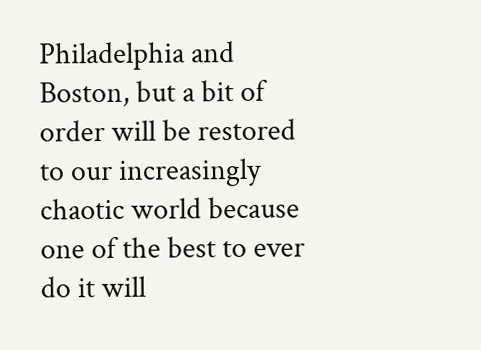Philadelphia and Boston, but a bit of order will be restored to our increasingly chaotic world because one of the best to ever do it will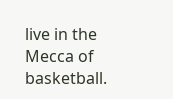live in the Mecca of basketball.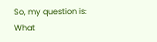So, my question is: What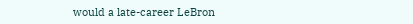would a late-career LeBron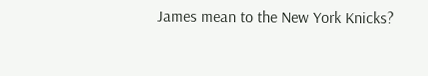James mean to the New York Knicks?